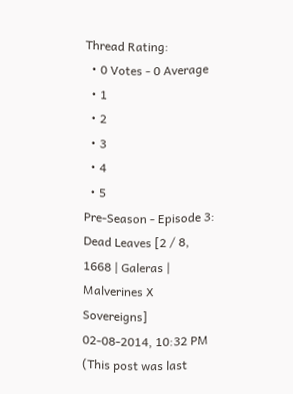Thread Rating:
  • 0 Votes - 0 Average
  • 1
  • 2
  • 3
  • 4
  • 5
Pre-Season - Episode 3: Dead Leaves [2 / 8, 1668 | Galeras | Malverines X Sovereigns]
02-08-2014, 10:32 PM (This post was last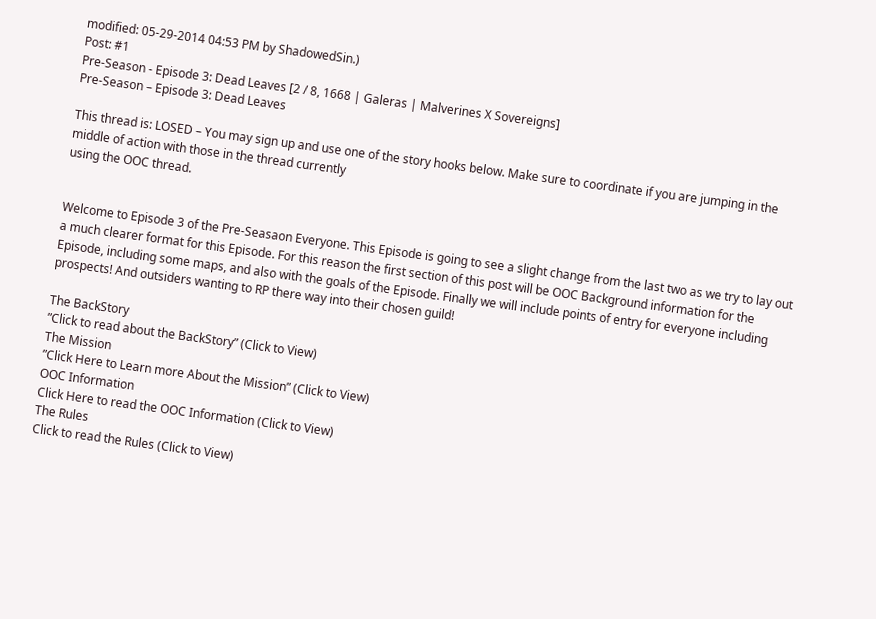modified: 05-29-2014 04:53 PM by ShadowedSin.)
Post: #1
Pre-Season - Episode 3: Dead Leaves [2 / 8, 1668 | Galeras | Malverines X Sovereigns]
Pre-Season – Episode 3: Dead Leaves

This thread is: LOSED – You may sign up and use one of the story hooks below. Make sure to coordinate if you are jumping in the middle of action with those in the thread currently
using the OOC thread.


Welcome to Episode 3 of the Pre-Seasaon Everyone. This Episode is going to see a slight change from the last two as we try to lay out a much clearer format for this Episode. For this reason the first section of this post will be OOC Background information for the Episode, including some maps, and also with the goals of the Episode. Finally we will include points of entry for everyone including prospects! And outsiders wanting to RP there way into their chosen guild!

The BackStory
”Click to read about the BackStory” (Click to View)
The Mission
”Click Here to Learn more About the Mission” (Click to View)
OOC Information
Click Here to read the OOC Information (Click to View)
The Rules
Click to read the Rules (Click to View)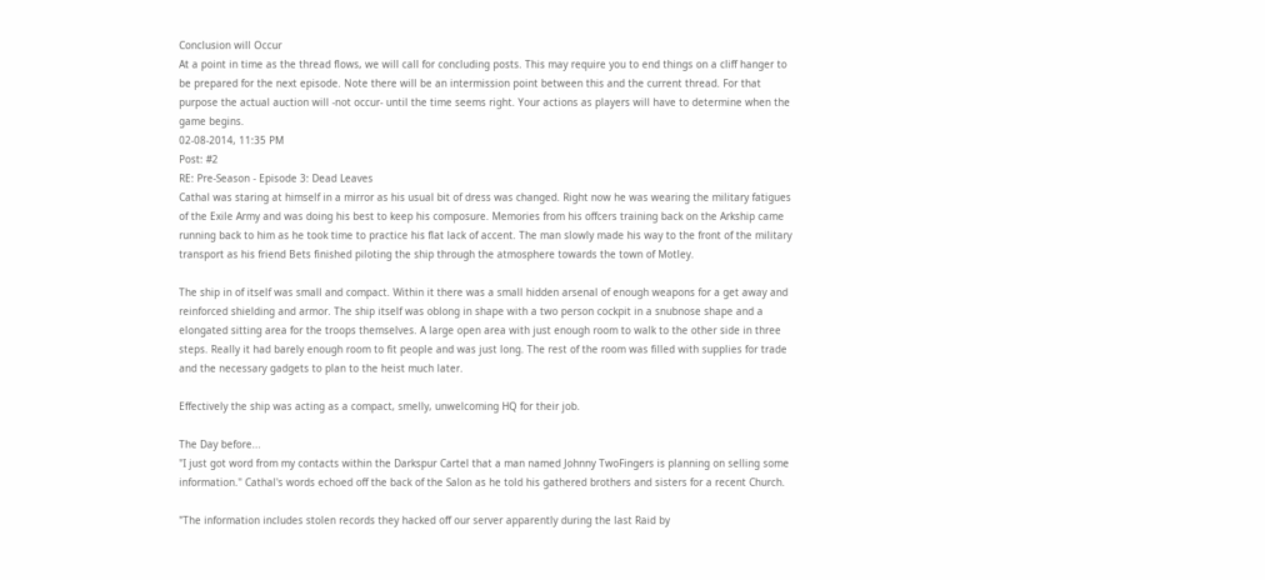Conclusion will Occur
At a point in time as the thread flows, we will call for concluding posts. This may require you to end things on a cliff hanger to be prepared for the next episode. Note there will be an intermission point between this and the current thread. For that purpose the actual auction will -not occur- until the time seems right. Your actions as players will have to determine when the game begins.
02-08-2014, 11:35 PM
Post: #2
RE: Pre-Season - Episode 3: Dead Leaves
Cathal was staring at himself in a mirror as his usual bit of dress was changed. Right now he was wearing the military fatigues of the Exile Army and was doing his best to keep his composure. Memories from his offcers training back on the Arkship came running back to him as he took time to practice his flat lack of accent. The man slowly made his way to the front of the military transport as his friend Bets finished piloting the ship through the atmosphere towards the town of Motley.

The ship in of itself was small and compact. Within it there was a small hidden arsenal of enough weapons for a get away and reinforced shielding and armor. The ship itself was oblong in shape with a two person cockpit in a snubnose shape and a elongated sitting area for the troops themselves. A large open area with just enough room to walk to the other side in three steps. Really it had barely enough room to fit people and was just long. The rest of the room was filled with supplies for trade and the necessary gadgets to plan to the heist much later.

Effectively the ship was acting as a compact, smelly, unwelcoming HQ for their job.

The Day before...
"I just got word from my contacts within the Darkspur Cartel that a man named Johnny TwoFingers is planning on selling some information." Cathal's words echoed off the back of the Salon as he told his gathered brothers and sisters for a recent Church.

"The information includes stolen records they hacked off our server apparently during the last Raid by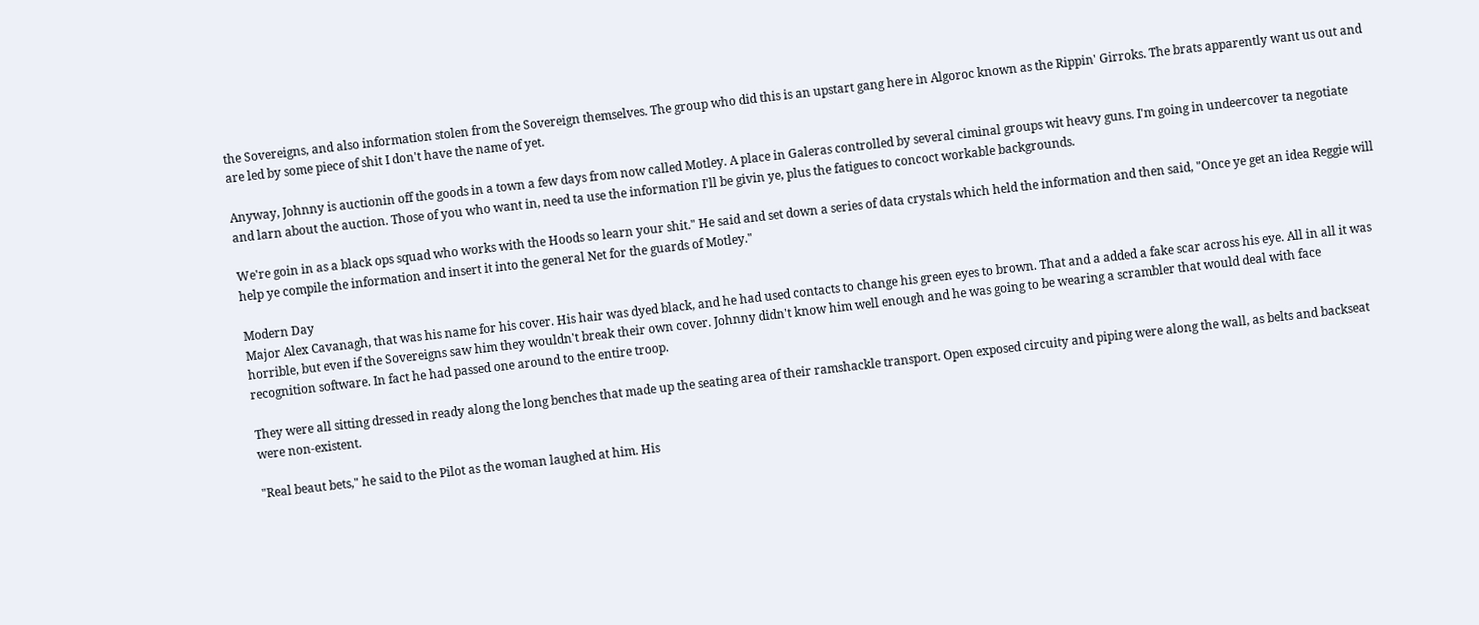the Sovereigns, and also information stolen from the Sovereign themselves. The group who did this is an upstart gang here in Algoroc known as the Rippin' Girroks. The brats apparently want us out and are led by some piece of shit I don't have the name of yet.

Anyway, Johnny is auctionin off the goods in a town a few days from now called Motley. A place in Galeras controlled by several ciminal groups wit heavy guns. I'm going in undeercover ta negotiate and larn about the auction. Those of you who want in, need ta use the information I'll be givin ye, plus the fatigues to concoct workable backgrounds.

We're goin in as a black ops squad who works with the Hoods so learn your shit." He said and set down a series of data crystals which held the information and then said, "Once ye get an idea Reggie will help ye compile the information and insert it into the general Net for the guards of Motley."

Modern Day
Major Alex Cavanagh, that was his name for his cover. His hair was dyed black, and he had used contacts to change his green eyes to brown. That and a added a fake scar across his eye. All in all it was horrible, but even if the Sovereigns saw him they wouldn't break their own cover. Johnny didn't know him well enough and he was going to be wearing a scrambler that would deal with face recognition software. In fact he had passed one around to the entire troop.

They were all sitting dressed in ready along the long benches that made up the seating area of their ramshackle transport. Open exposed circuity and piping were along the wall, as belts and backseat were non-existent.

"Real beaut bets," he said to the Pilot as the woman laughed at him. His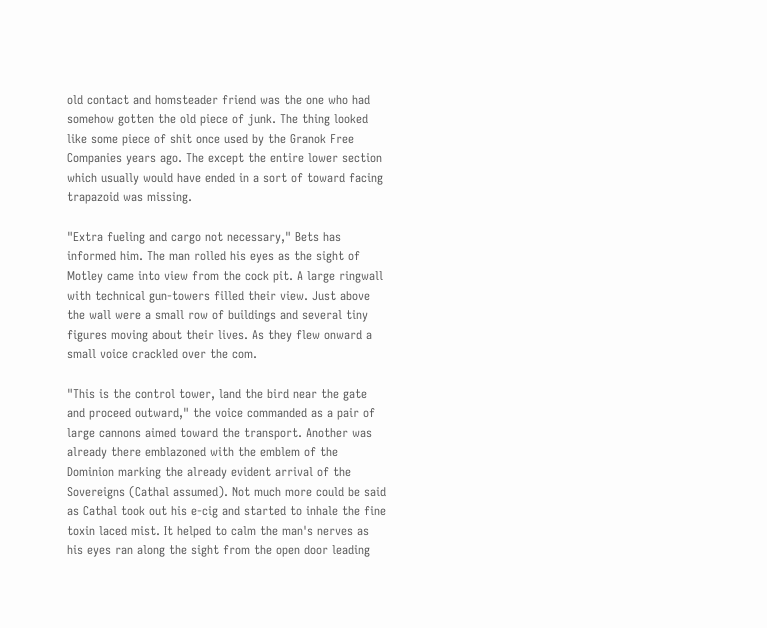old contact and homsteader friend was the one who had somehow gotten the old piece of junk. The thing looked like some piece of shit once used by the Granok Free Companies years ago. The except the entire lower section which usually would have ended in a sort of toward facing trapazoid was missing.

"Extra fueling and cargo not necessary," Bets has informed him. The man rolled his eyes as the sight of Motley came into view from the cock pit. A large ringwall with technical gun-towers filled their view. Just above the wall were a small row of buildings and several tiny figures moving about their lives. As they flew onward a small voice crackled over the com.

"This is the control tower, land the bird near the gate and proceed outward," the voice commanded as a pair of large cannons aimed toward the transport. Another was already there emblazoned with the emblem of the Dominion marking the already evident arrival of the Sovereigns (Cathal assumed). Not much more could be said as Cathal took out his e-cig and started to inhale the fine toxin laced mist. It helped to calm the man's nerves as his eyes ran along the sight from the open door leading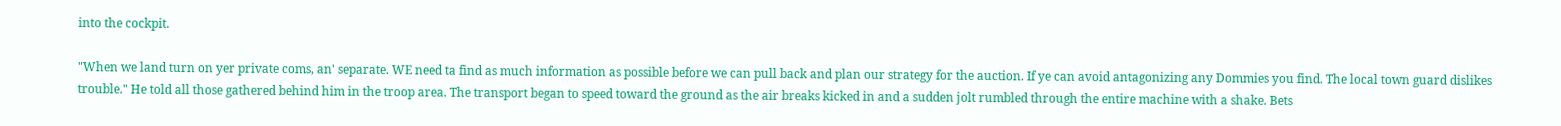into the cockpit.

"When we land turn on yer private coms, an' separate. WE need ta find as much information as possible before we can pull back and plan our strategy for the auction. If ye can avoid antagonizing any Dommies you find. The local town guard dislikes trouble." He told all those gathered behind him in the troop area. The transport began to speed toward the ground as the air breaks kicked in and a sudden jolt rumbled through the entire machine with a shake. Bets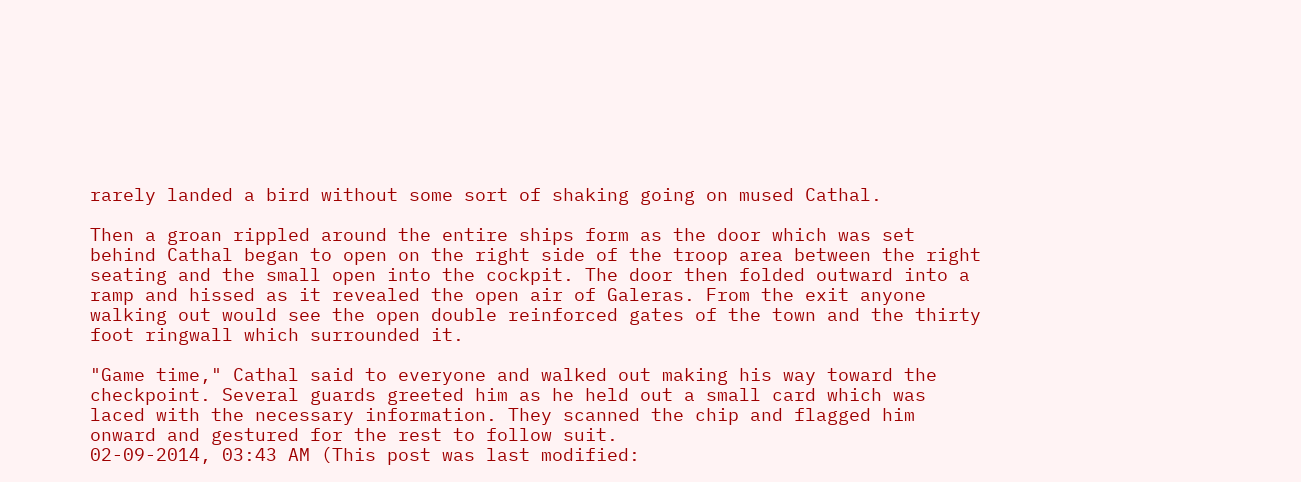rarely landed a bird without some sort of shaking going on mused Cathal.

Then a groan rippled around the entire ships form as the door which was set behind Cathal began to open on the right side of the troop area between the right seating and the small open into the cockpit. The door then folded outward into a ramp and hissed as it revealed the open air of Galeras. From the exit anyone walking out would see the open double reinforced gates of the town and the thirty foot ringwall which surrounded it.

"Game time," Cathal said to everyone and walked out making his way toward the checkpoint. Several guards greeted him as he held out a small card which was laced with the necessary information. They scanned the chip and flagged him onward and gestured for the rest to follow suit.
02-09-2014, 03:43 AM (This post was last modified: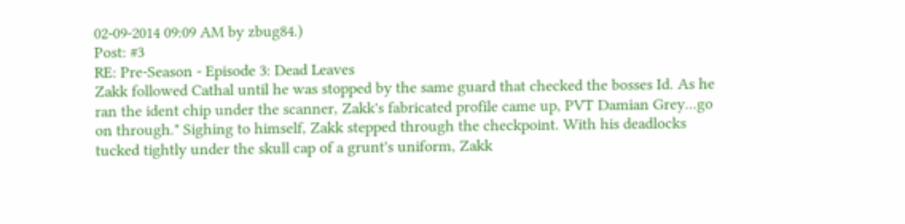02-09-2014 09:09 AM by zbug84.)
Post: #3
RE: Pre-Season - Episode 3: Dead Leaves
Zakk followed Cathal until he was stopped by the same guard that checked the bosses Id. As he ran the ident chip under the scanner, Zakk's fabricated profile came up, PVT Damian Grey...go on through." Sighing to himself, Zakk stepped through the checkpoint. With his deadlocks tucked tightly under the skull cap of a grunt's uniform, Zakk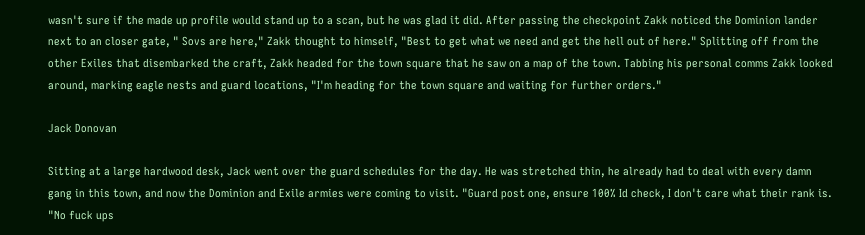wasn't sure if the made up profile would stand up to a scan, but he was glad it did. After passing the checkpoint Zakk noticed the Dominion lander next to an closer gate, " Sovs are here," Zakk thought to himself, "Best to get what we need and get the hell out of here." Splitting off from the other Exiles that disembarked the craft, Zakk headed for the town square that he saw on a map of the town. Tabbing his personal comms Zakk looked around, marking eagle nests and guard locations, "I'm heading for the town square and waiting for further orders."

Jack Donovan

Sitting at a large hardwood desk, Jack went over the guard schedules for the day. He was stretched thin, he already had to deal with every damn gang in this town, and now the Dominion and Exile armies were coming to visit. "Guard post one, ensure 100% Id check, I don't care what their rank is. "No fuck ups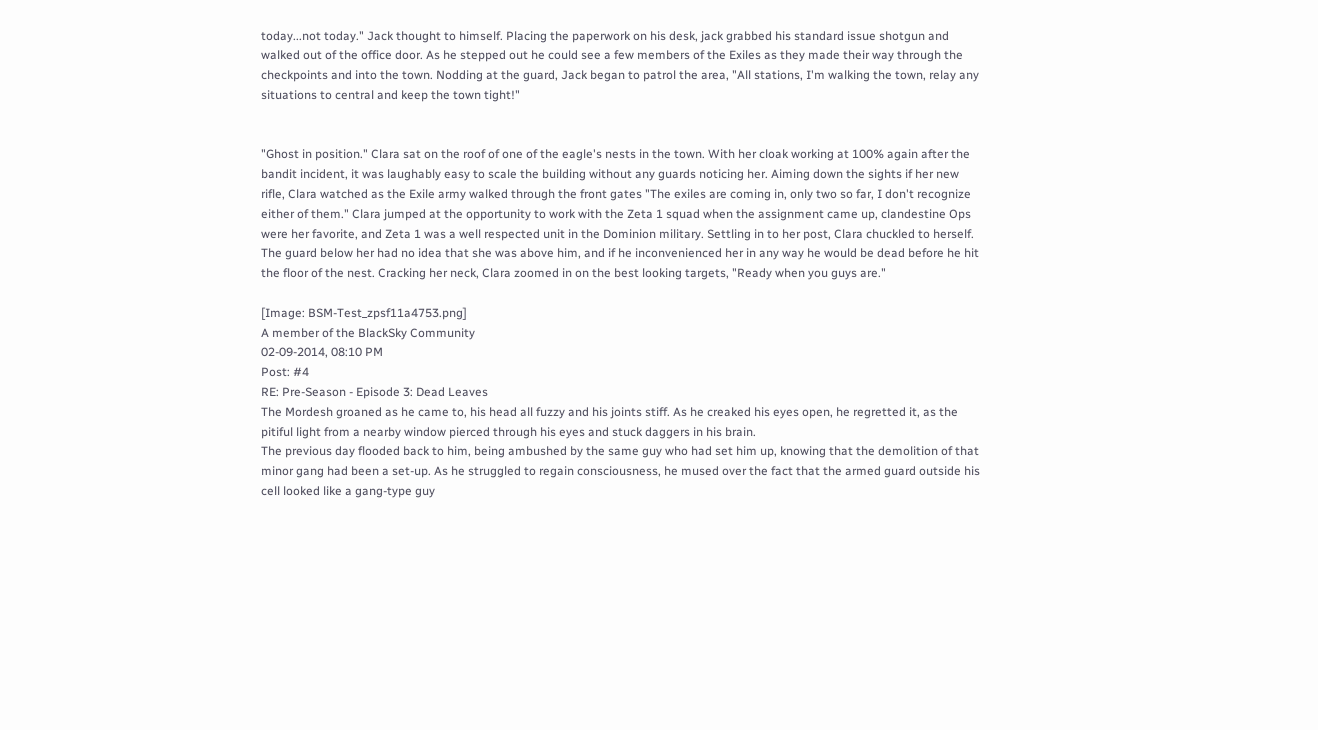today...not today." Jack thought to himself. Placing the paperwork on his desk, jack grabbed his standard issue shotgun and walked out of the office door. As he stepped out he could see a few members of the Exiles as they made their way through the checkpoints and into the town. Nodding at the guard, Jack began to patrol the area, "All stations, I'm walking the town, relay any situations to central and keep the town tight!"


"Ghost in position." Clara sat on the roof of one of the eagle's nests in the town. With her cloak working at 100% again after the bandit incident, it was laughably easy to scale the building without any guards noticing her. Aiming down the sights if her new rifle, Clara watched as the Exile army walked through the front gates "The exiles are coming in, only two so far, I don't recognize either of them." Clara jumped at the opportunity to work with the Zeta 1 squad when the assignment came up, clandestine Ops were her favorite, and Zeta 1 was a well respected unit in the Dominion military. Settling in to her post, Clara chuckled to herself. The guard below her had no idea that she was above him, and if he inconvenienced her in any way he would be dead before he hit the floor of the nest. Cracking her neck, Clara zoomed in on the best looking targets, "Ready when you guys are."

[Image: BSM-Test_zpsf11a4753.png]
A member of the BlackSky Community
02-09-2014, 08:10 PM
Post: #4
RE: Pre-Season - Episode 3: Dead Leaves
The Mordesh groaned as he came to, his head all fuzzy and his joints stiff. As he creaked his eyes open, he regretted it, as the pitiful light from a nearby window pierced through his eyes and stuck daggers in his brain.
The previous day flooded back to him, being ambushed by the same guy who had set him up, knowing that the demolition of that minor gang had been a set-up. As he struggled to regain consciousness, he mused over the fact that the armed guard outside his cell looked like a gang-type guy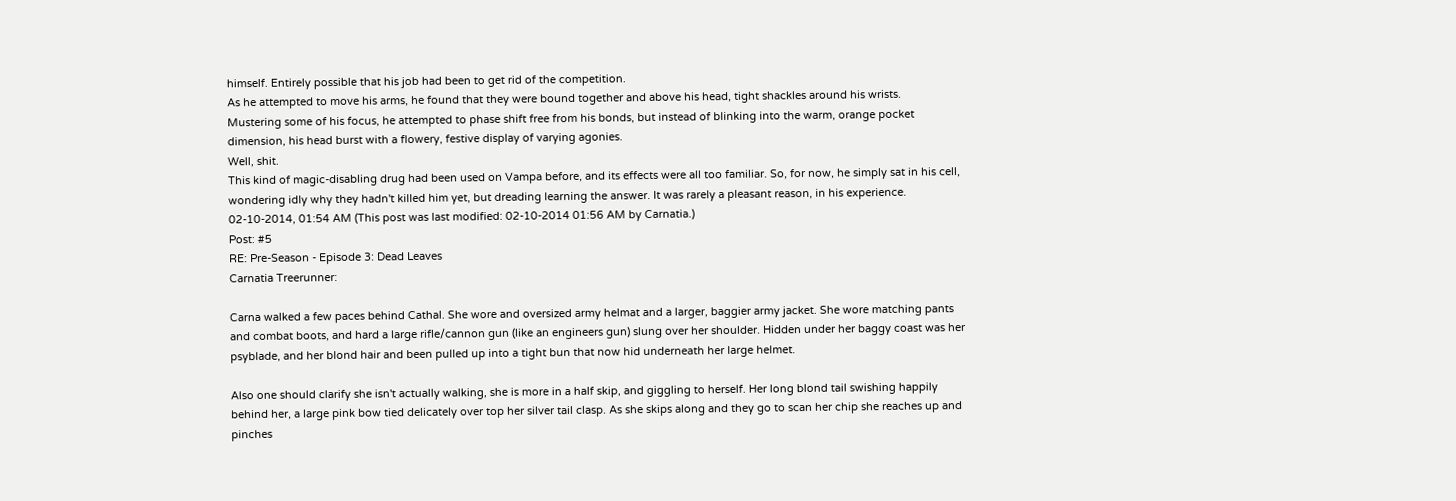himself. Entirely possible that his job had been to get rid of the competition.
As he attempted to move his arms, he found that they were bound together and above his head, tight shackles around his wrists.
Mustering some of his focus, he attempted to phase shift free from his bonds, but instead of blinking into the warm, orange pocket dimension, his head burst with a flowery, festive display of varying agonies.
Well, shit.
This kind of magic-disabling drug had been used on Vampa before, and its effects were all too familiar. So, for now, he simply sat in his cell, wondering idly why they hadn't killed him yet, but dreading learning the answer. It was rarely a pleasant reason, in his experience.
02-10-2014, 01:54 AM (This post was last modified: 02-10-2014 01:56 AM by Carnatia.)
Post: #5
RE: Pre-Season - Episode 3: Dead Leaves
Carnatia Treerunner:

Carna walked a few paces behind Cathal. She wore and oversized army helmat and a larger, baggier army jacket. She wore matching pants and combat boots, and hard a large rifle/cannon gun (like an engineers gun) slung over her shoulder. Hidden under her baggy coast was her psyblade, and her blond hair and been pulled up into a tight bun that now hid underneath her large helmet.

Also one should clarify she isn't actually walking, she is more in a half skip, and giggling to herself. Her long blond tail swishing happily behind her, a large pink bow tied delicately over top her silver tail clasp. As she skips along and they go to scan her chip she reaches up and pinches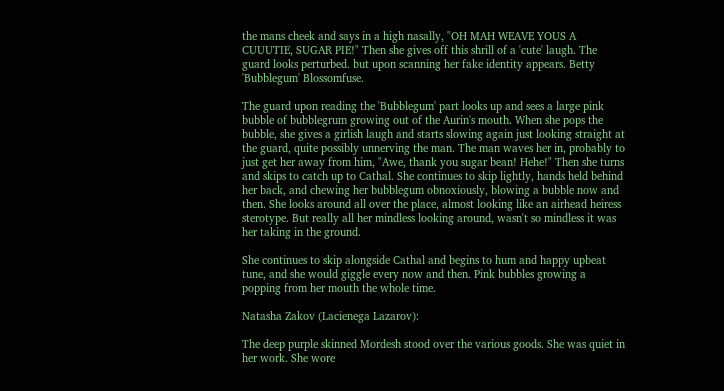the mans cheek and says in a high nasally, "OH MAH WEAVE YOUS A CUUUTIE, SUGAR PIE!" Then she gives off this shrill of a 'cute' laugh. The guard looks perturbed. but upon scanning her fake identity appears. Betty 'Bubblegum' Blossomfuse.

The guard upon reading the 'Bubblegum' part looks up and sees a large pink bubble of bubblegrum growing out of the Aurin's mouth. When she pops the bubble, she gives a girlish laugh and starts slowing again just looking straight at the guard, quite possibly unnerving the man. The man waves her in, probably to just get her away from him, "Awe, thank you sugar bean! Hehe!" Then she turns and skips to catch up to Cathal. She continues to skip lightly, hands held behind her back, and chewing her bubblegum obnoxiously, blowing a bubble now and then. She looks around all over the place, almost looking like an airhead heiress sterotype. But really all her mindless looking around, wasn't so mindless it was her taking in the ground.

She continues to skip alongside Cathal and begins to hum and happy upbeat tune, and she would giggle every now and then. Pink bubbles growing a popping from her mouth the whole time.

Natasha Zakov (Lacienega Lazarov):

The deep purple skinned Mordesh stood over the various goods. She was quiet in her work. She wore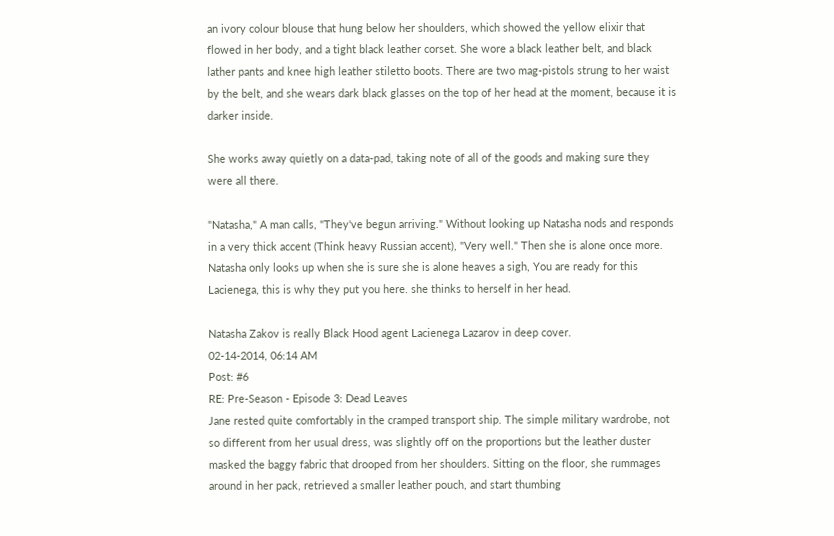an ivory colour blouse that hung below her shoulders, which showed the yellow elixir that flowed in her body, and a tight black leather corset. She wore a black leather belt, and black lather pants and knee high leather stiletto boots. There are two mag-pistols strung to her waist by the belt, and she wears dark black glasses on the top of her head at the moment, because it is darker inside.

She works away quietly on a data-pad, taking note of all of the goods and making sure they were all there.

"Natasha," A man calls, "They've begun arriving." Without looking up Natasha nods and responds in a very thick accent (Think heavy Russian accent), "Very well." Then she is alone once more. Natasha only looks up when she is sure she is alone heaves a sigh, You are ready for this Lacienega, this is why they put you here. she thinks to herself in her head.

Natasha Zakov is really Black Hood agent Lacienega Lazarov in deep cover.
02-14-2014, 06:14 AM
Post: #6
RE: Pre-Season - Episode 3: Dead Leaves
Jane rested quite comfortably in the cramped transport ship. The simple military wardrobe, not so different from her usual dress, was slightly off on the proportions but the leather duster masked the baggy fabric that drooped from her shoulders. Sitting on the floor, she rummages around in her pack, retrieved a smaller leather pouch, and start thumbing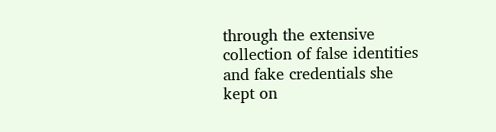through the extensive collection of false identities and fake credentials she kept on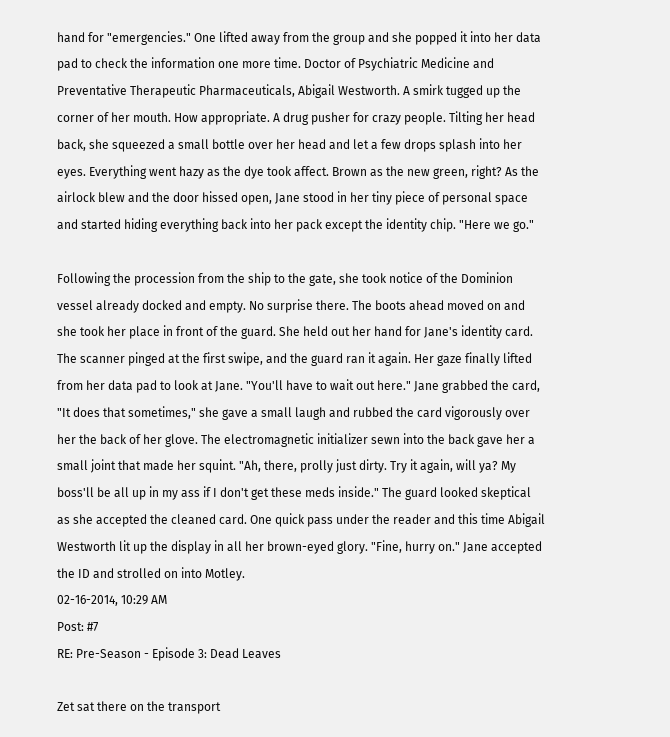hand for "emergencies." One lifted away from the group and she popped it into her data pad to check the information one more time. Doctor of Psychiatric Medicine and Preventative Therapeutic Pharmaceuticals, Abigail Westworth. A smirk tugged up the corner of her mouth. How appropriate. A drug pusher for crazy people. Tilting her head back, she squeezed a small bottle over her head and let a few drops splash into her eyes. Everything went hazy as the dye took affect. Brown as the new green, right? As the airlock blew and the door hissed open, Jane stood in her tiny piece of personal space and started hiding everything back into her pack except the identity chip. "Here we go."

Following the procession from the ship to the gate, she took notice of the Dominion vessel already docked and empty. No surprise there. The boots ahead moved on and she took her place in front of the guard. She held out her hand for Jane's identity card. The scanner pinged at the first swipe, and the guard ran it again. Her gaze finally lifted from her data pad to look at Jane. "You'll have to wait out here." Jane grabbed the card, "It does that sometimes," she gave a small laugh and rubbed the card vigorously over her the back of her glove. The electromagnetic initializer sewn into the back gave her a small joint that made her squint. "Ah, there, prolly just dirty. Try it again, will ya? My boss'll be all up in my ass if I don't get these meds inside." The guard looked skeptical as she accepted the cleaned card. One quick pass under the reader and this time Abigail Westworth lit up the display in all her brown-eyed glory. "Fine, hurry on." Jane accepted the ID and strolled on into Motley.
02-16-2014, 10:29 AM
Post: #7
RE: Pre-Season - Episode 3: Dead Leaves

Zet sat there on the transport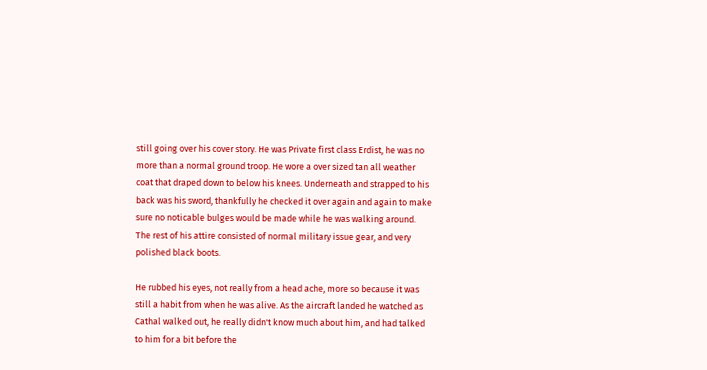still going over his cover story. He was Private first class Erdist, he was no more than a normal ground troop. He wore a over sized tan all weather coat that draped down to below his knees. Underneath and strapped to his back was his sword, thankfully he checked it over again and again to make sure no noticable bulges would be made while he was walking around. The rest of his attire consisted of normal military issue gear, and very polished black boots.

He rubbed his eyes, not really from a head ache, more so because it was still a habit from when he was alive. As the aircraft landed he watched as Cathal walked out, he really didn't know much about him, and had talked to him for a bit before the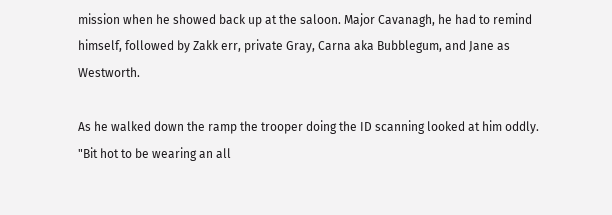mission when he showed back up at the saloon. Major Cavanagh, he had to remind himself, followed by Zakk err, private Gray, Carna aka Bubblegum, and Jane as Westworth.

As he walked down the ramp the trooper doing the ID scanning looked at him oddly.
"Bit hot to be wearing an all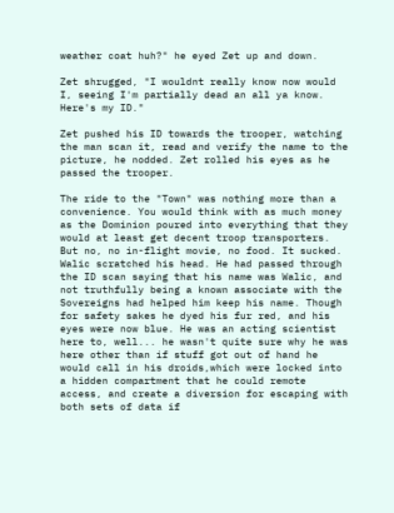weather coat huh?" he eyed Zet up and down.

Zet shrugged, "I wouldnt really know now would I, seeing I'm partially dead an all ya know. Here's my ID."

Zet pushed his ID towards the trooper, watching the man scan it, read and verify the name to the picture, he nodded. Zet rolled his eyes as he passed the trooper.

The ride to the "Town" was nothing more than a convenience. You would think with as much money as the Dominion poured into everything that they would at least get decent troop transporters. But no, no in-flight movie, no food. It sucked. Walic scratched his head. He had passed through the ID scan saying that his name was Walic, and not truthfully being a known associate with the Sovereigns had helped him keep his name. Though for safety sakes he dyed his fur red, and his eyes were now blue. He was an acting scientist here to, well... he wasn't quite sure why he was here other than if stuff got out of hand he would call in his droids,which were locked into a hidden compartment that he could remote access, and create a diversion for escaping with both sets of data if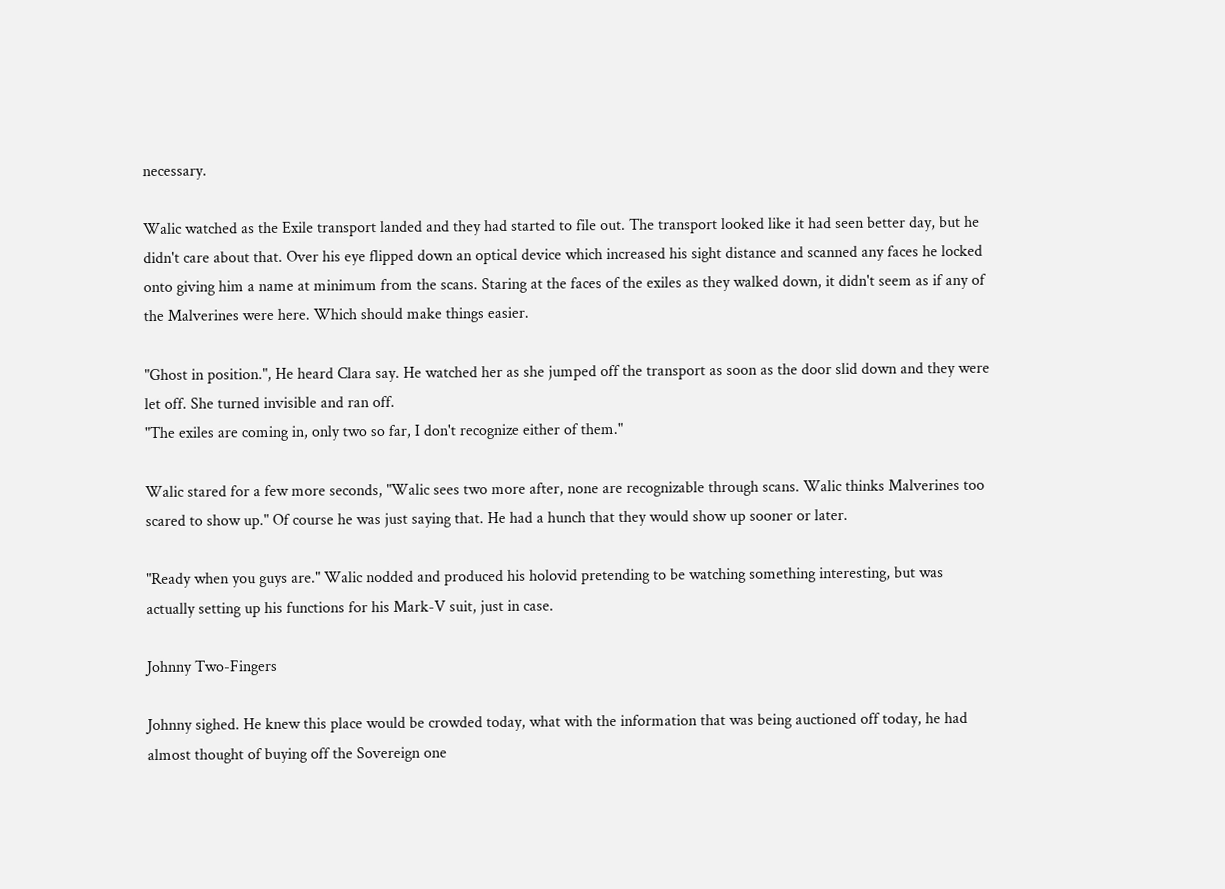necessary.

Walic watched as the Exile transport landed and they had started to file out. The transport looked like it had seen better day, but he didn't care about that. Over his eye flipped down an optical device which increased his sight distance and scanned any faces he locked onto giving him a name at minimum from the scans. Staring at the faces of the exiles as they walked down, it didn't seem as if any of the Malverines were here. Which should make things easier.

"Ghost in position.", He heard Clara say. He watched her as she jumped off the transport as soon as the door slid down and they were let off. She turned invisible and ran off.
"The exiles are coming in, only two so far, I don't recognize either of them."

Walic stared for a few more seconds, "Walic sees two more after, none are recognizable through scans. Walic thinks Malverines too scared to show up." Of course he was just saying that. He had a hunch that they would show up sooner or later.

"Ready when you guys are." Walic nodded and produced his holovid pretending to be watching something interesting, but was actually setting up his functions for his Mark-V suit, just in case.

Johnny Two-Fingers

Johnny sighed. He knew this place would be crowded today, what with the information that was being auctioned off today, he had almost thought of buying off the Sovereign one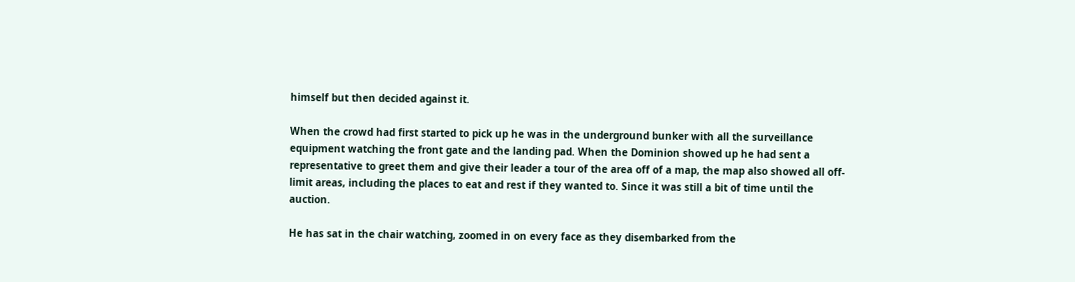himself but then decided against it.

When the crowd had first started to pick up he was in the underground bunker with all the surveillance equipment watching the front gate and the landing pad. When the Dominion showed up he had sent a representative to greet them and give their leader a tour of the area off of a map, the map also showed all off-limit areas, including the places to eat and rest if they wanted to. Since it was still a bit of time until the auction.

He has sat in the chair watching, zoomed in on every face as they disembarked from the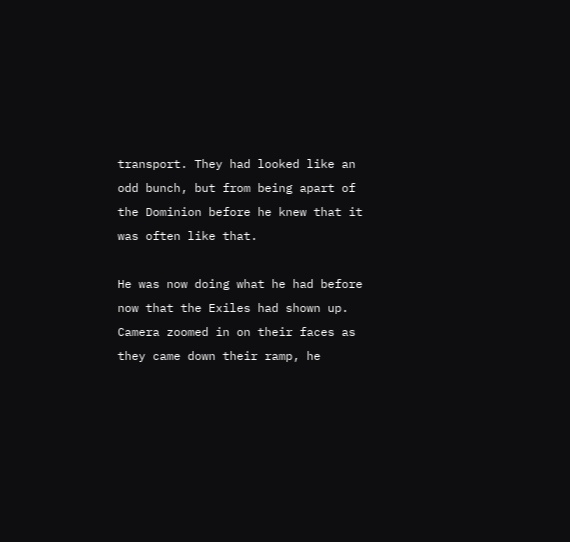transport. They had looked like an odd bunch, but from being apart of the Dominion before he knew that it was often like that.

He was now doing what he had before now that the Exiles had shown up. Camera zoomed in on their faces as they came down their ramp, he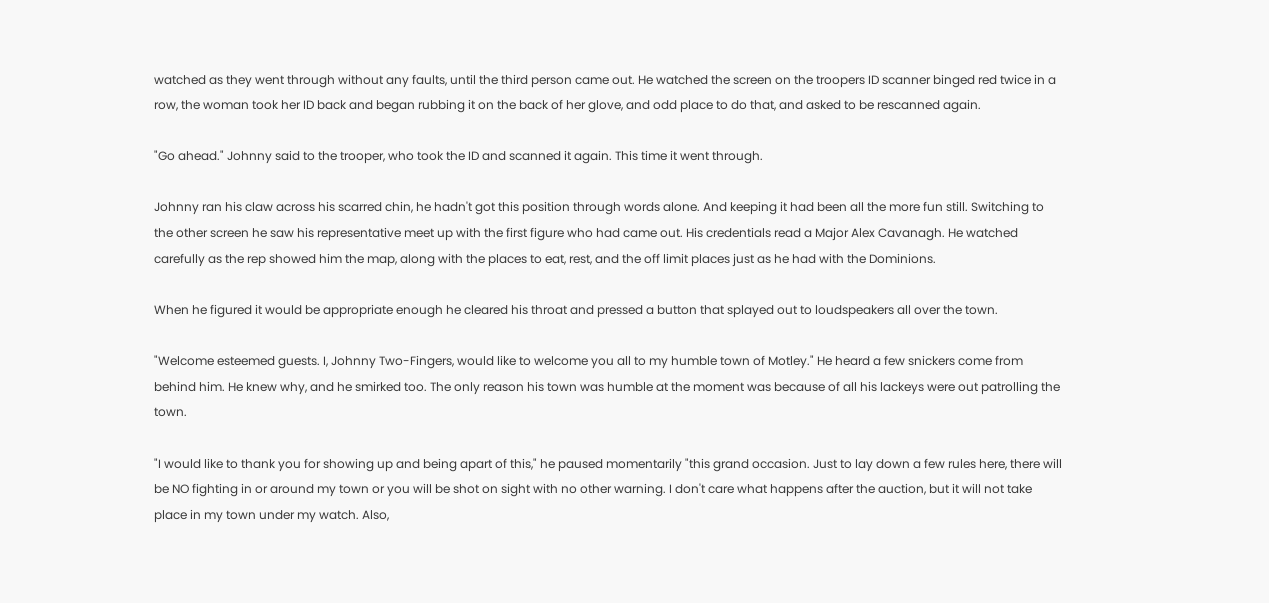watched as they went through without any faults, until the third person came out. He watched the screen on the troopers ID scanner binged red twice in a row, the woman took her ID back and began rubbing it on the back of her glove, and odd place to do that, and asked to be rescanned again.

"Go ahead." Johnny said to the trooper, who took the ID and scanned it again. This time it went through.

Johnny ran his claw across his scarred chin, he hadn't got this position through words alone. And keeping it had been all the more fun still. Switching to the other screen he saw his representative meet up with the first figure who had came out. His credentials read a Major Alex Cavanagh. He watched carefully as the rep showed him the map, along with the places to eat, rest, and the off limit places just as he had with the Dominions.

When he figured it would be appropriate enough he cleared his throat and pressed a button that splayed out to loudspeakers all over the town.

"Welcome esteemed guests. I, Johnny Two-Fingers, would like to welcome you all to my humble town of Motley." He heard a few snickers come from behind him. He knew why, and he smirked too. The only reason his town was humble at the moment was because of all his lackeys were out patrolling the town.

"I would like to thank you for showing up and being apart of this," he paused momentarily "this grand occasion. Just to lay down a few rules here, there will be NO fighting in or around my town or you will be shot on sight with no other warning. I don't care what happens after the auction, but it will not take place in my town under my watch. Also,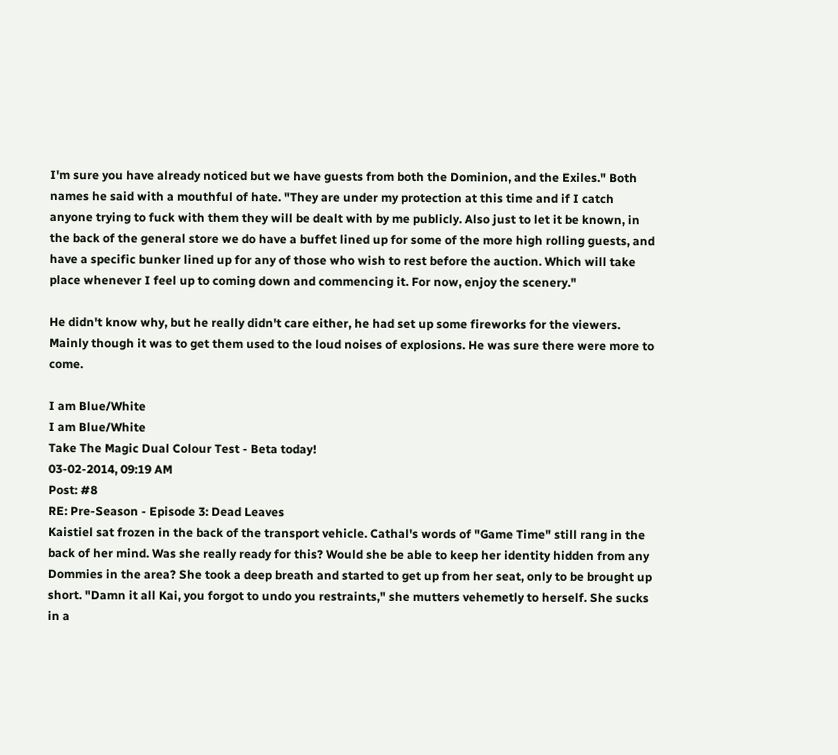I'm sure you have already noticed but we have guests from both the Dominion, and the Exiles." Both names he said with a mouthful of hate. "They are under my protection at this time and if I catch anyone trying to fuck with them they will be dealt with by me publicly. Also just to let it be known, in the back of the general store we do have a buffet lined up for some of the more high rolling guests, and have a specific bunker lined up for any of those who wish to rest before the auction. Which will take place whenever I feel up to coming down and commencing it. For now, enjoy the scenery."

He didn't know why, but he really didn't care either, he had set up some fireworks for the viewers. Mainly though it was to get them used to the loud noises of explosions. He was sure there were more to come.

I am Blue/White
I am Blue/White
Take The Magic Dual Colour Test - Beta today!
03-02-2014, 09:19 AM
Post: #8
RE: Pre-Season - Episode 3: Dead Leaves
Kaistiel sat frozen in the back of the transport vehicle. Cathal's words of "Game Time" still rang in the back of her mind. Was she really ready for this? Would she be able to keep her identity hidden from any Dommies in the area? She took a deep breath and started to get up from her seat, only to be brought up short. "Damn it all Kai, you forgot to undo you restraints," she mutters vehemetly to herself. She sucks in a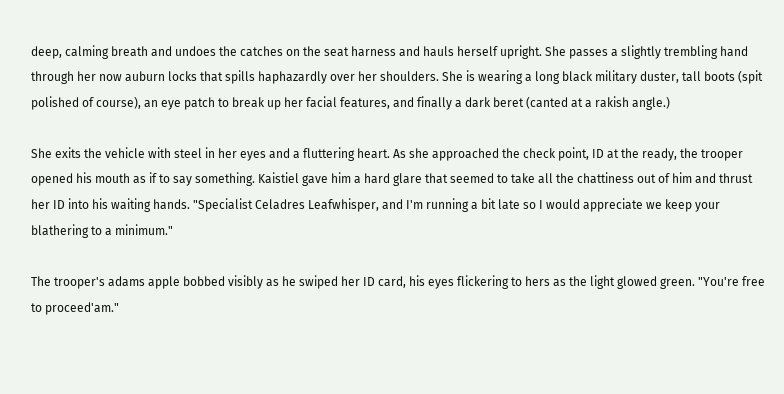deep, calming breath and undoes the catches on the seat harness and hauls herself upright. She passes a slightly trembling hand through her now auburn locks that spills haphazardly over her shoulders. She is wearing a long black military duster, tall boots (spit polished of course), an eye patch to break up her facial features, and finally a dark beret (canted at a rakish angle.)

She exits the vehicle with steel in her eyes and a fluttering heart. As she approached the check point, ID at the ready, the trooper opened his mouth as if to say something. Kaistiel gave him a hard glare that seemed to take all the chattiness out of him and thrust her ID into his waiting hands. "Specialist Celadres Leafwhisper, and I'm running a bit late so I would appreciate we keep your blathering to a minimum."

The trooper's adams apple bobbed visibly as he swiped her ID card, his eyes flickering to hers as the light glowed green. "You're free to proceed'am."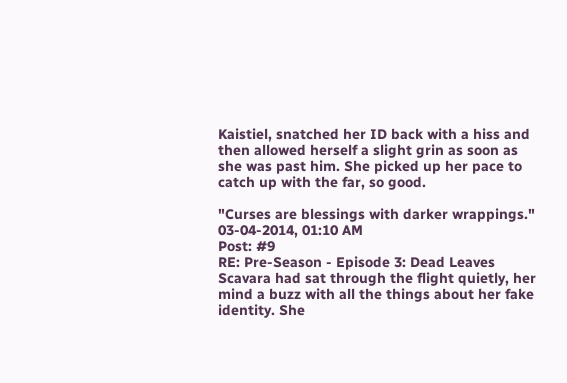Kaistiel, snatched her ID back with a hiss and then allowed herself a slight grin as soon as she was past him. She picked up her pace to catch up with the far, so good.

"Curses are blessings with darker wrappings."
03-04-2014, 01:10 AM
Post: #9
RE: Pre-Season - Episode 3: Dead Leaves
Scavara had sat through the flight quietly, her mind a buzz with all the things about her fake identity. She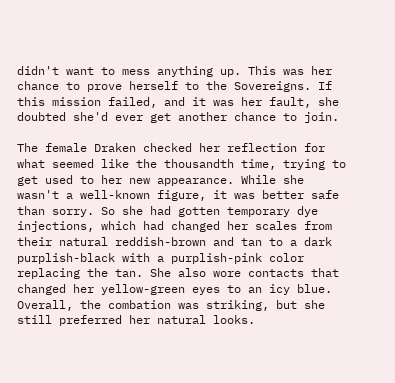didn't want to mess anything up. This was her chance to prove herself to the Sovereigns. If this mission failed, and it was her fault, she doubted she'd ever get another chance to join.

The female Draken checked her reflection for what seemed like the thousandth time, trying to get used to her new appearance. While she wasn't a well-known figure, it was better safe than sorry. So she had gotten temporary dye injections, which had changed her scales from their natural reddish-brown and tan to a dark purplish-black with a purplish-pink color replacing the tan. She also wore contacts that changed her yellow-green eyes to an icy blue. Overall, the combation was striking, but she still preferred her natural looks.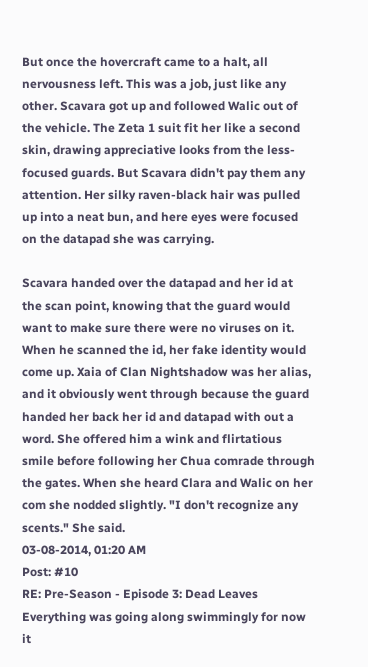But once the hovercraft came to a halt, all nervousness left. This was a job, just like any other. Scavara got up and followed Walic out of the vehicle. The Zeta 1 suit fit her like a second skin, drawing appreciative looks from the less-focused guards. But Scavara didn't pay them any attention. Her silky raven-black hair was pulled up into a neat bun, and here eyes were focused on the datapad she was carrying.

Scavara handed over the datapad and her id at the scan point, knowing that the guard would want to make sure there were no viruses on it. When he scanned the id, her fake identity would come up. Xaia of Clan Nightshadow was her alias, and it obviously went through because the guard handed her back her id and datapad with out a word. She offered him a wink and flirtatious smile before following her Chua comrade through the gates. When she heard Clara and Walic on her com she nodded slightly. "I don't recognize any scents." She said.
03-08-2014, 01:20 AM
Post: #10
RE: Pre-Season - Episode 3: Dead Leaves
Everything was going along swimmingly for now it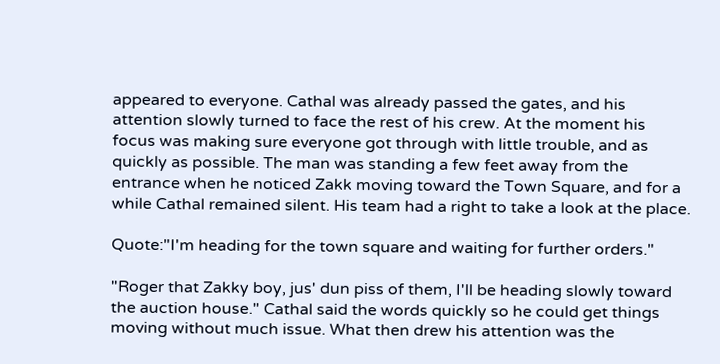appeared to everyone. Cathal was already passed the gates, and his attention slowly turned to face the rest of his crew. At the moment his focus was making sure everyone got through with little trouble, and as quickly as possible. The man was standing a few feet away from the entrance when he noticed Zakk moving toward the Town Square, and for a while Cathal remained silent. His team had a right to take a look at the place.

Quote:"I'm heading for the town square and waiting for further orders."

"Roger that Zakky boy, jus' dun piss of them, I'll be heading slowly toward the auction house." Cathal said the words quickly so he could get things moving without much issue. What then drew his attention was the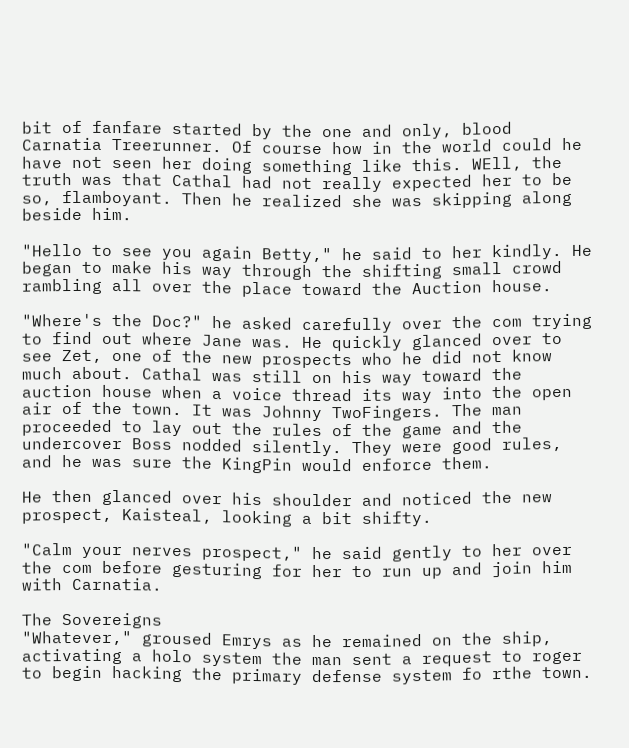bit of fanfare started by the one and only, blood Carnatia Treerunner. Of course how in the world could he have not seen her doing something like this. WEll, the truth was that Cathal had not really expected her to be so, flamboyant. Then he realized she was skipping along beside him.

"Hello to see you again Betty," he said to her kindly. He began to make his way through the shifting small crowd rambling all over the place toward the Auction house.

"Where's the Doc?" he asked carefully over the com trying to find out where Jane was. He quickly glanced over to see Zet, one of the new prospects who he did not know much about. Cathal was still on his way toward the auction house when a voice thread its way into the open air of the town. It was Johnny TwoFingers. The man proceeded to lay out the rules of the game and the undercover Boss nodded silently. They were good rules, and he was sure the KingPin would enforce them.

He then glanced over his shoulder and noticed the new prospect, Kaisteal, looking a bit shifty.

"Calm your nerves prospect," he said gently to her over the com before gesturing for her to run up and join him with Carnatia.

The Sovereigns
"Whatever," groused Emrys as he remained on the ship, activating a holo system the man sent a request to roger to begin hacking the primary defense system fo rthe town.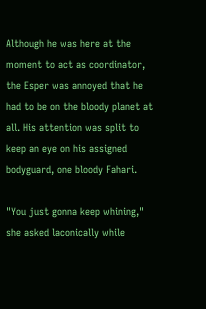Although he was here at the moment to act as coordinator, the Esper was annoyed that he had to be on the bloody planet at all. His attention was split to keep an eye on his assigned bodyguard, one bloody Fahari.

"You just gonna keep whining," she asked laconically while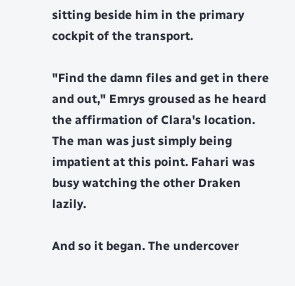sitting beside him in the primary cockpit of the transport.

"Find the damn files and get in there and out," Emrys groused as he heard the affirmation of Clara's location. The man was just simply being impatient at this point. Fahari was busy watching the other Draken lazily.

And so it began. The undercover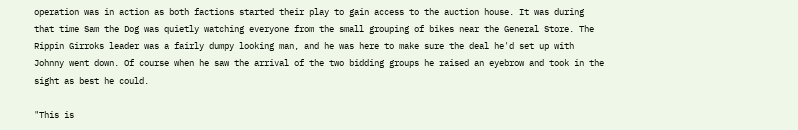operation was in action as both factions started their play to gain access to the auction house. It was during that time Sam the Dog was quietly watching everyone from the small grouping of bikes near the General Store. The Rippin Girroks leader was a fairly dumpy looking man, and he was here to make sure the deal he'd set up with Johnny went down. Of course when he saw the arrival of the two bidding groups he raised an eyebrow and took in the sight as best he could.

"This is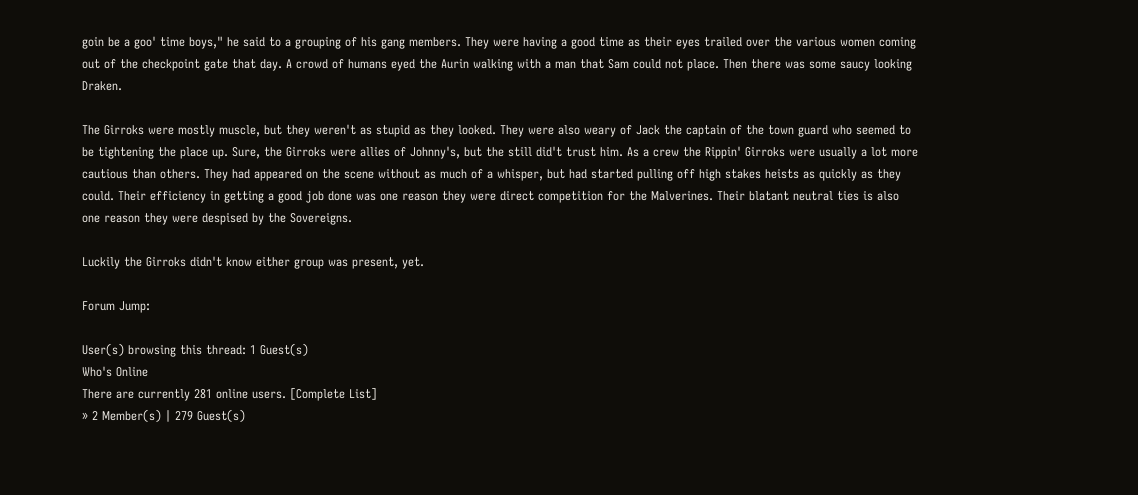goin be a goo' time boys," he said to a grouping of his gang members. They were having a good time as their eyes trailed over the various women coming out of the checkpoint gate that day. A crowd of humans eyed the Aurin walking with a man that Sam could not place. Then there was some saucy looking Draken.

The Girroks were mostly muscle, but they weren't as stupid as they looked. They were also weary of Jack the captain of the town guard who seemed to be tightening the place up. Sure, the Girroks were allies of Johnny's, but the still did't trust him. As a crew the Rippin' Girroks were usually a lot more cautious than others. They had appeared on the scene without as much of a whisper, but had started pulling off high stakes heists as quickly as they could. Their efficiency in getting a good job done was one reason they were direct competition for the Malverines. Their blatant neutral ties is also one reason they were despised by the Sovereigns.

Luckily the Girroks didn't know either group was present, yet.

Forum Jump:

User(s) browsing this thread: 1 Guest(s)
Who's Online
There are currently 281 online users. [Complete List]
» 2 Member(s) | 279 Guest(s)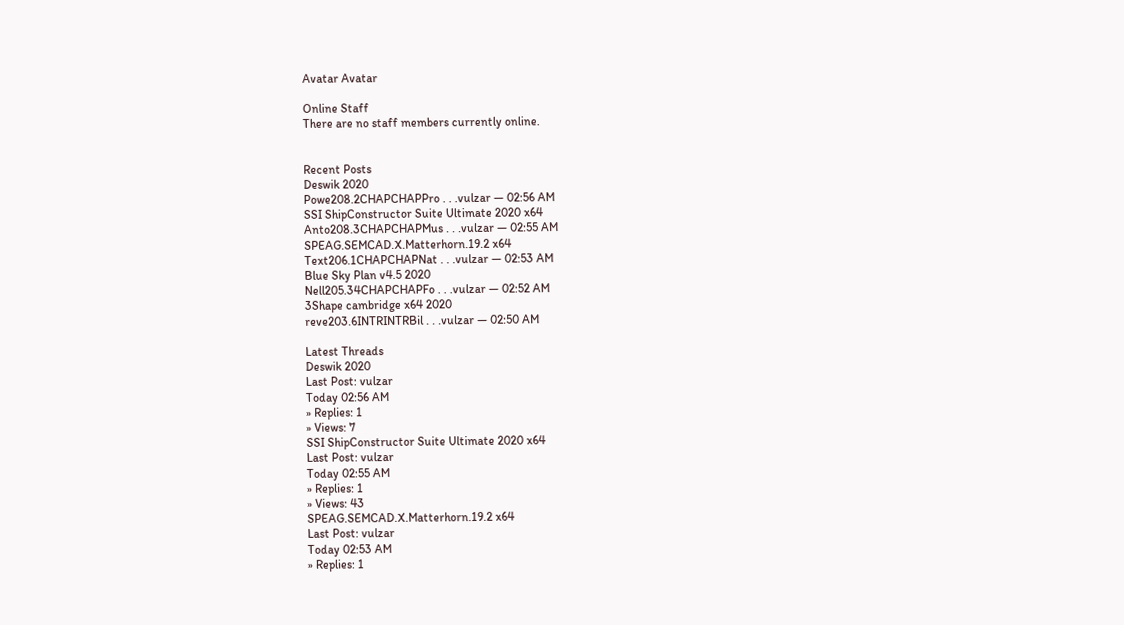Avatar Avatar

Online Staff
There are no staff members currently online.


Recent Posts
Deswik 2020
Powe208.2CHAPCHAPPro . . .vulzar — 02:56 AM
SSI ShipConstructor Suite Ultimate 2020 x64
Anto208.3CHAPCHAPMus . . .vulzar — 02:55 AM
SPEAG.SEMCAD.X.Matterhorn.19.2 x64
Text206.1CHAPCHAPNat . . .vulzar — 02:53 AM
Blue Sky Plan v4.5 2020
Nell205.34CHAPCHAPFo . . .vulzar — 02:52 AM
3Shape cambridge x64 2020
reve203.6INTRINTRBil . . .vulzar — 02:50 AM

Latest Threads
Deswik 2020
Last Post: vulzar
Today 02:56 AM
» Replies: 1
» Views: 7
SSI ShipConstructor Suite Ultimate 2020 x64
Last Post: vulzar
Today 02:55 AM
» Replies: 1
» Views: 43
SPEAG.SEMCAD.X.Matterhorn.19.2 x64
Last Post: vulzar
Today 02:53 AM
» Replies: 1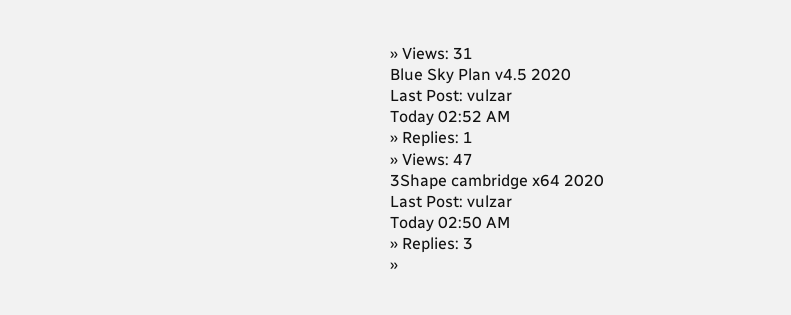» Views: 31
Blue Sky Plan v4.5 2020
Last Post: vulzar
Today 02:52 AM
» Replies: 1
» Views: 47
3Shape cambridge x64 2020
Last Post: vulzar
Today 02:50 AM
» Replies: 3
»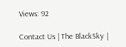Views: 92

Contact Us | The BlackSky |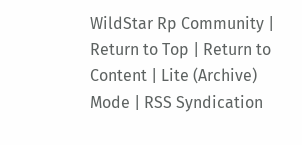WildStar Rp Community | Return to Top | Return to Content | Lite (Archive) Mode | RSS Syndication